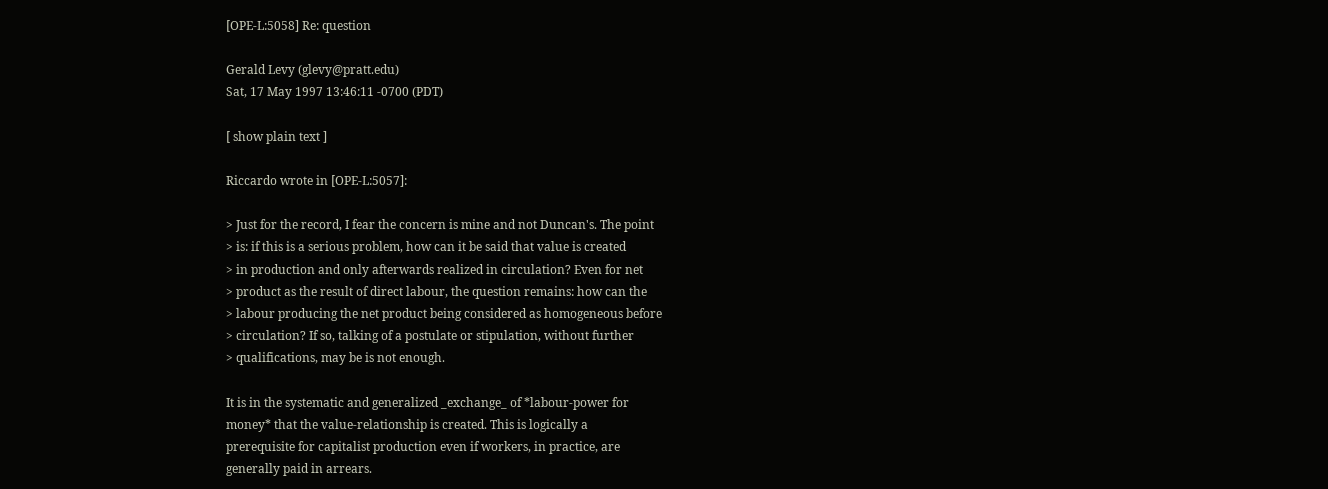[OPE-L:5058] Re: question

Gerald Levy (glevy@pratt.edu)
Sat, 17 May 1997 13:46:11 -0700 (PDT)

[ show plain text ]

Riccardo wrote in [OPE-L:5057]:

> Just for the record, I fear the concern is mine and not Duncan's. The point
> is: if this is a serious problem, how can it be said that value is created
> in production and only afterwards realized in circulation? Even for net
> product as the result of direct labour, the question remains: how can the
> labour producing the net product being considered as homogeneous before
> circulation? If so, talking of a postulate or stipulation, without further
> qualifications, may be is not enough.

It is in the systematic and generalized _exchange_ of *labour-power for
money* that the value-relationship is created. This is logically a
prerequisite for capitalist production even if workers, in practice, are
generally paid in arrears.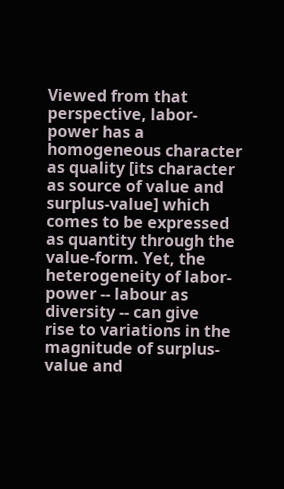Viewed from that perspective, labor-power has a homogeneous character
as quality [its character as source of value and surplus-value] which
comes to be expressed as quantity through the value-form. Yet, the
heterogeneity of labor-power -- labour as diversity -- can give
rise to variations in the magnitude of surplus-value and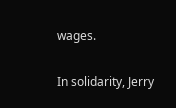wages.

In solidarity, Jerry